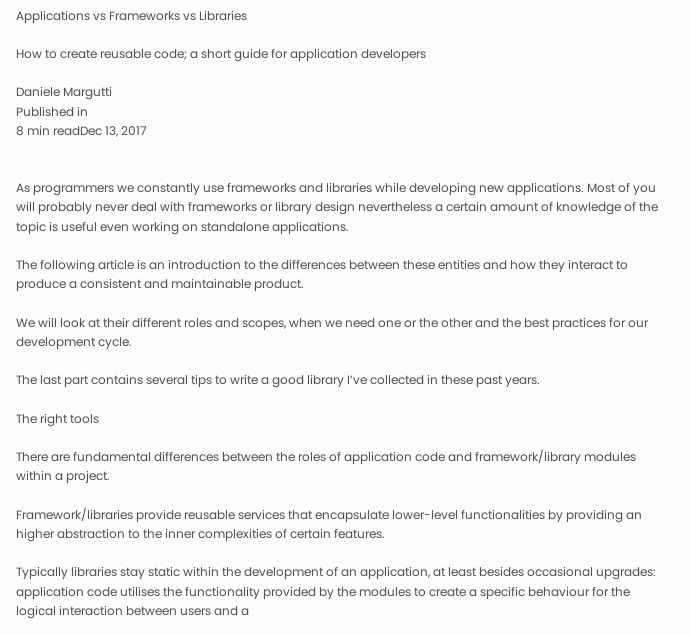Applications vs Frameworks vs Libraries

How to create reusable code; a short guide for application developers

Daniele Margutti
Published in
8 min readDec 13, 2017


As programmers we constantly use frameworks and libraries while developing new applications. Most of you will probably never deal with frameworks or library design nevertheless a certain amount of knowledge of the topic is useful even working on standalone applications.

The following article is an introduction to the differences between these entities and how they interact to produce a consistent and maintainable product.

We will look at their different roles and scopes, when we need one or the other and the best practices for our development cycle.

The last part contains several tips to write a good library I’ve collected in these past years.

The right tools

There are fundamental differences between the roles of application code and framework/library modules within a project.

Framework/libraries provide reusable services that encapsulate lower-level functionalities by providing an higher abstraction to the inner complexities of certain features.

Typically libraries stay static within the development of an application, at least besides occasional upgrades: application code utilises the functionality provided by the modules to create a specific behaviour for the logical interaction between users and a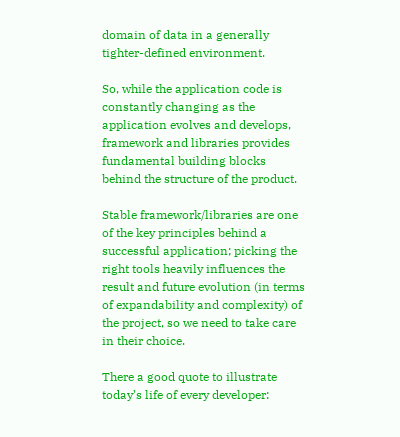domain of data in a generally tighter-defined environment.

So, while the application code is constantly changing as the application evolves and develops, framework and libraries provides fundamental building blocks behind the structure of the product.

Stable framework/libraries are one of the key principles behind a successful application; picking the right tools heavily influences the result and future evolution (in terms of expandability and complexity) of the project, so we need to take care in their choice.

There a good quote to illustrate today’s life of every developer: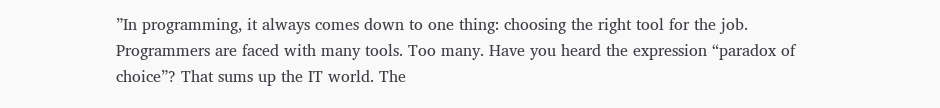”In programming, it always comes down to one thing: choosing the right tool for the job. Programmers are faced with many tools. Too many. Have you heard the expression “paradox of choice”? That sums up the IT world. The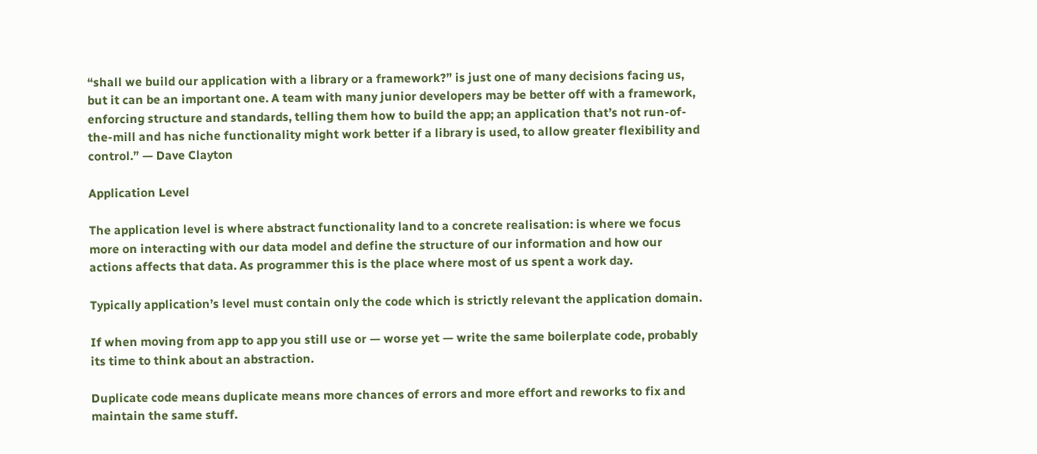“shall we build our application with a library or a framework?” is just one of many decisions facing us, but it can be an important one. A team with many junior developers may be better off with a framework, enforcing structure and standards, telling them how to build the app; an application that’s not run-of-the-mill and has niche functionality might work better if a library is used, to allow greater flexibility and control.” — Dave Clayton

Application Level

The application level is where abstract functionality land to a concrete realisation: is where we focus more on interacting with our data model and define the structure of our information and how our actions affects that data. As programmer this is the place where most of us spent a work day.

Typically application’s level must contain only the code which is strictly relevant the application domain.

If when moving from app to app you still use or — worse yet — write the same boilerplate code, probably its time to think about an abstraction.

Duplicate code means duplicate means more chances of errors and more effort and reworks to fix and maintain the same stuff.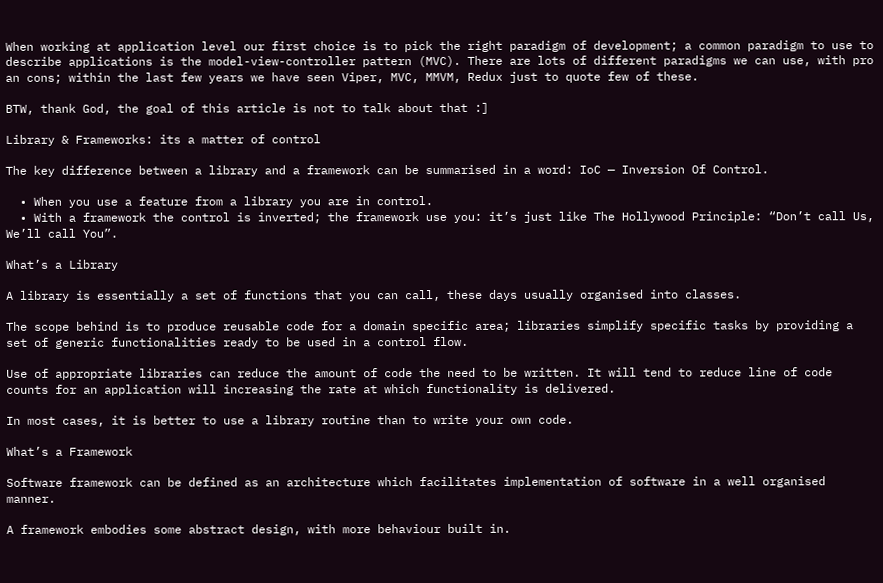When working at application level our first choice is to pick the right paradigm of development; a common paradigm to use to describe applications is the model-view-controller pattern (MVC). There are lots of different paradigms we can use, with pro an cons; within the last few years we have seen Viper, MVC, MMVM, Redux just to quote few of these.

BTW, thank God, the goal of this article is not to talk about that :]

Library & Frameworks: its a matter of control

The key difference between a library and a framework can be summarised in a word: IoC — Inversion Of Control.

  • When you use a feature from a library you are in control.
  • With a framework the control is inverted; the framework use you: it’s just like The Hollywood Principle: “Don’t call Us, We’ll call You”.

What’s a Library

A library is essentially a set of functions that you can call, these days usually organised into classes.

The scope behind is to produce reusable code for a domain specific area; libraries simplify specific tasks by providing a set of generic functionalities ready to be used in a control flow.

Use of appropriate libraries can reduce the amount of code the need to be written. It will tend to reduce line of code counts for an application will increasing the rate at which functionality is delivered.

In most cases, it is better to use a library routine than to write your own code.

What’s a Framework

Software framework can be defined as an architecture which facilitates implementation of software in a well organised manner.

A framework embodies some abstract design, with more behaviour built in.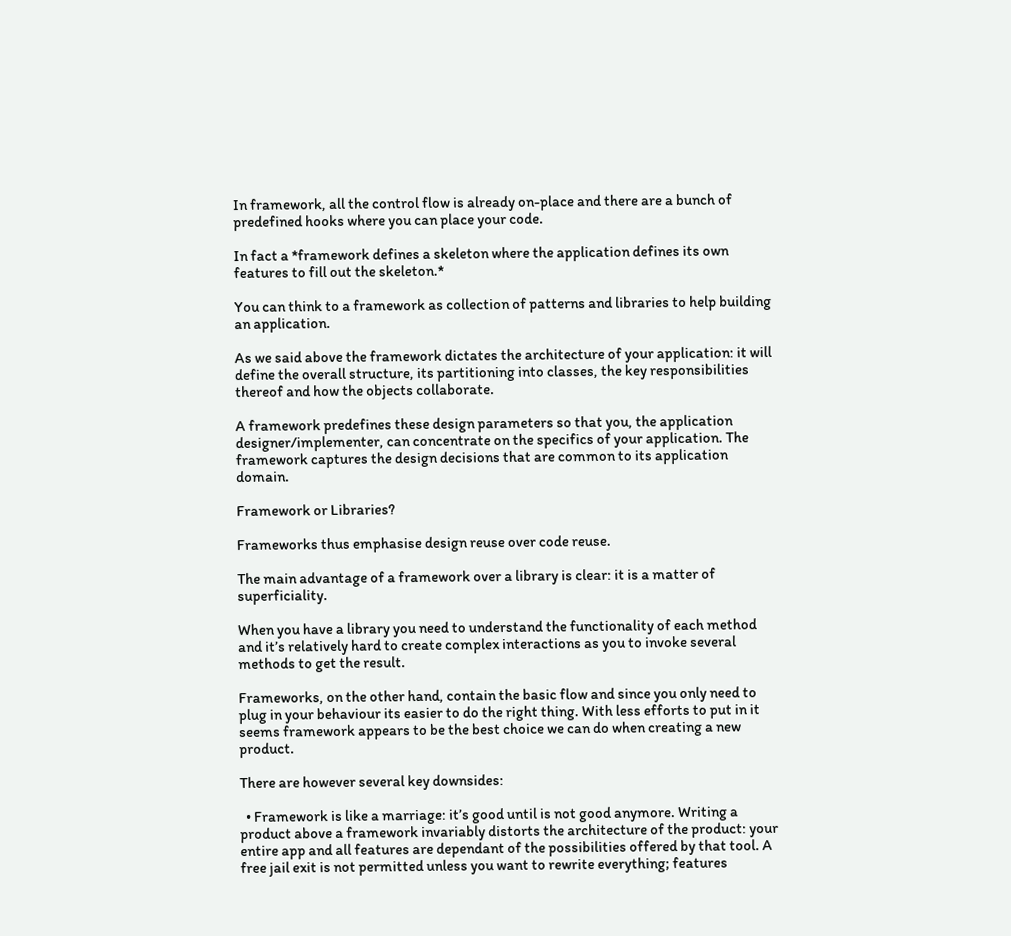In framework, all the control flow is already on-place and there are a bunch of predefined hooks where you can place your code.

In fact a *framework defines a skeleton where the application defines its own features to fill out the skeleton.*

You can think to a framework as collection of patterns and libraries to help building an application.

As we said above the framework dictates the architecture of your application: it will define the overall structure, its partitioning into classes, the key responsibilities thereof and how the objects collaborate.

A framework predefines these design parameters so that you, the application designer/implementer, can concentrate on the specifics of your application. The framework captures the design decisions that are common to its application domain.

Framework or Libraries?

Frameworks thus emphasise design reuse over code reuse.

The main advantage of a framework over a library is clear: it is a matter of superficiality.

When you have a library you need to understand the functionality of each method and it’s relatively hard to create complex interactions as you to invoke several methods to get the result.

Frameworks, on the other hand, contain the basic flow and since you only need to plug in your behaviour its easier to do the right thing. With less efforts to put in it seems framework appears to be the best choice we can do when creating a new product.

There are however several key downsides:

  • Framework is like a marriage: it’s good until is not good anymore. Writing a product above a framework invariably distorts the architecture of the product: your entire app and all features are dependant of the possibilities offered by that tool. A free jail exit is not permitted unless you want to rewrite everything; features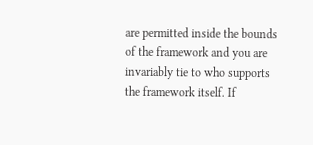are permitted inside the bounds of the framework and you are invariably tie to who supports the framework itself. If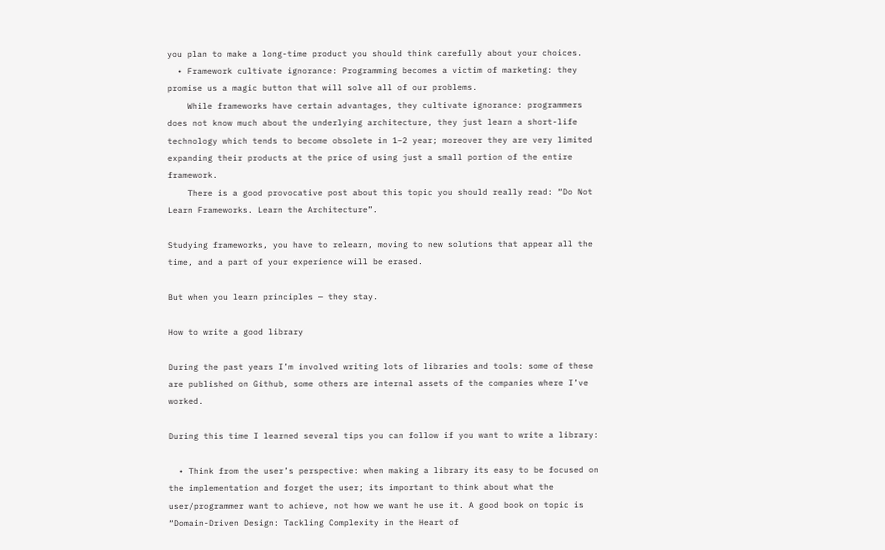you plan to make a long-time product you should think carefully about your choices.
  • Framework cultivate ignorance: Programming becomes a victim of marketing: they promise us a magic button that will solve all of our problems.
    While frameworks have certain advantages, they cultivate ignorance: programmers does not know much about the underlying architecture, they just learn a short-life technology which tends to become obsolete in 1–2 year; moreover they are very limited expanding their products at the price of using just a small portion of the entire framework.
    There is a good provocative post about this topic you should really read: “Do Not Learn Frameworks. Learn the Architecture”.

Studying frameworks, you have to relearn, moving to new solutions that appear all the time, and a part of your experience will be erased.

But when you learn principles — they stay.

How to write a good library

During the past years I’m involved writing lots of libraries and tools: some of these are published on Github, some others are internal assets of the companies where I’ve worked.

During this time I learned several tips you can follow if you want to write a library:

  • Think from the user’s perspective: when making a library its easy to be focused on the implementation and forget the user; its important to think about what the user/programmer want to achieve, not how we want he use it. A good book on topic is “Domain-Driven Design: Tackling Complexity in the Heart of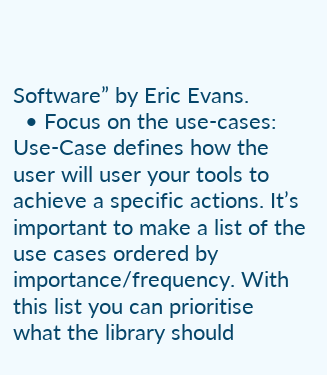Software” by Eric Evans.
  • Focus on the use-cases: Use-Case defines how the user will user your tools to achieve a specific actions. It’s important to make a list of the use cases ordered by importance/frequency. With this list you can prioritise what the library should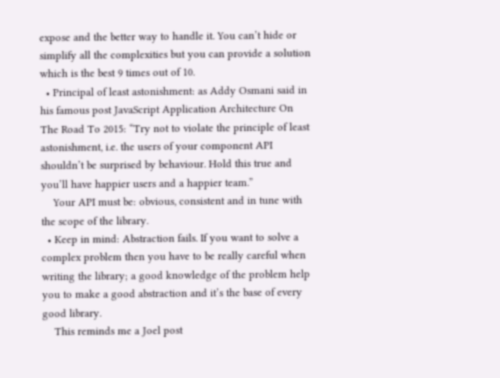expose and the better way to handle it. You can’t hide or simplify all the complexities but you can provide a solution which is the best 9 times out of 10.
  • Principal of least astonishment: as Addy Osmani said in his famous post JavaScript Application Architecture On The Road To 2015: “Try not to violate the principle of least astonishment, i.e. the users of your component API shouldn’t be surprised by behaviour. Hold this true and you’ll have happier users and a happier team.”
    Your API must be: obvious, consistent and in tune with the scope of the library.
  • Keep in mind: Abstraction fails. If you want to solve a complex problem then you have to be really careful when writing the library; a good knowledge of the problem help you to make a good abstraction and it’s the base of every good library.
    This reminds me a Joel post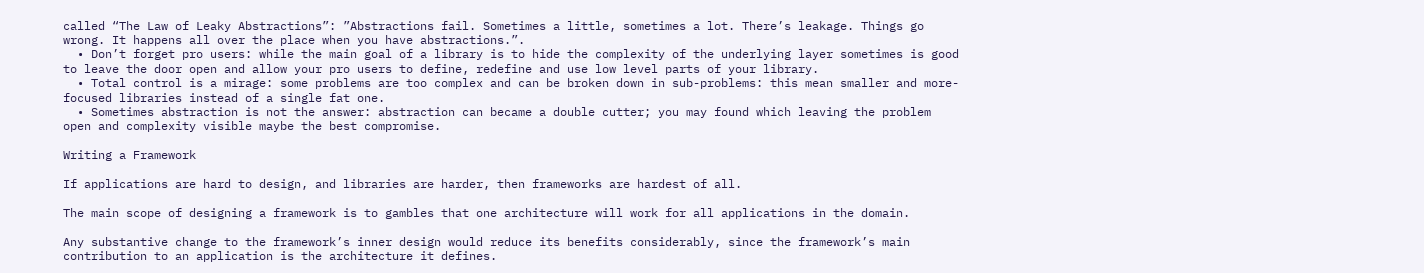called “The Law of Leaky Abstractions”: ”Abstractions fail. Sometimes a little, sometimes a lot. There’s leakage. Things go wrong. It happens all over the place when you have abstractions.”.
  • Don’t forget pro users: while the main goal of a library is to hide the complexity of the underlying layer sometimes is good to leave the door open and allow your pro users to define, redefine and use low level parts of your library.
  • Total control is a mirage: some problems are too complex and can be broken down in sub-problems: this mean smaller and more-focused libraries instead of a single fat one.
  • Sometimes abstraction is not the answer: abstraction can became a double cutter; you may found which leaving the problem open and complexity visible maybe the best compromise.

Writing a Framework

If applications are hard to design, and libraries are harder, then frameworks are hardest of all.

The main scope of designing a framework is to gambles that one architecture will work for all applications in the domain.

Any substantive change to the framework’s inner design would reduce its benefits considerably, since the framework’s main contribution to an application is the architecture it defines.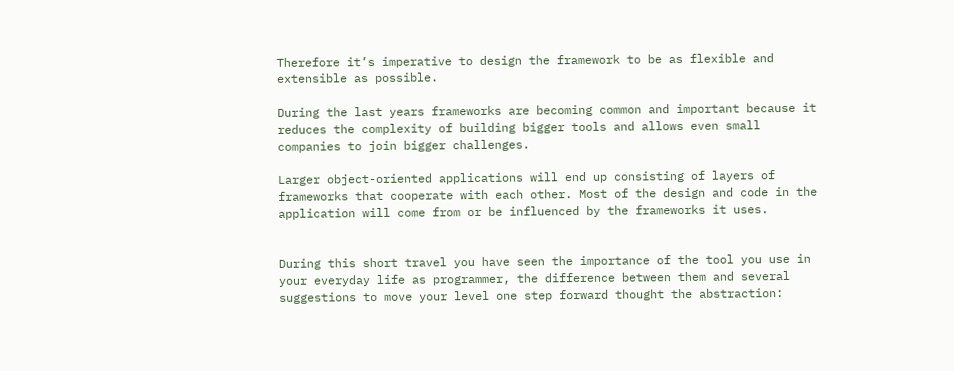Therefore it’s imperative to design the framework to be as flexible and extensible as possible.

During the last years frameworks are becoming common and important because it reduces the complexity of building bigger tools and allows even small companies to join bigger challenges.

Larger object-oriented applications will end up consisting of layers of frameworks that cooperate with each other. Most of the design and code in the application will come from or be influenced by the frameworks it uses.


During this short travel you have seen the importance of the tool you use in your everyday life as programmer, the difference between them and several suggestions to move your level one step forward thought the abstraction: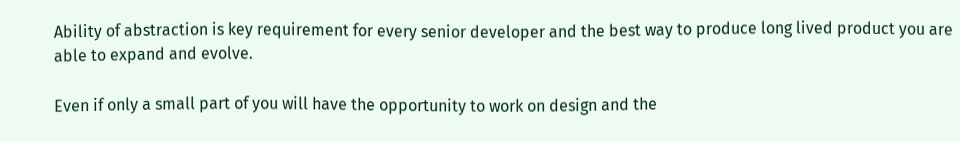Ability of abstraction is key requirement for every senior developer and the best way to produce long lived product you are able to expand and evolve.

Even if only a small part of you will have the opportunity to work on design and the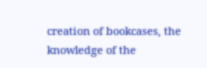creation of bookcases, the knowledge of the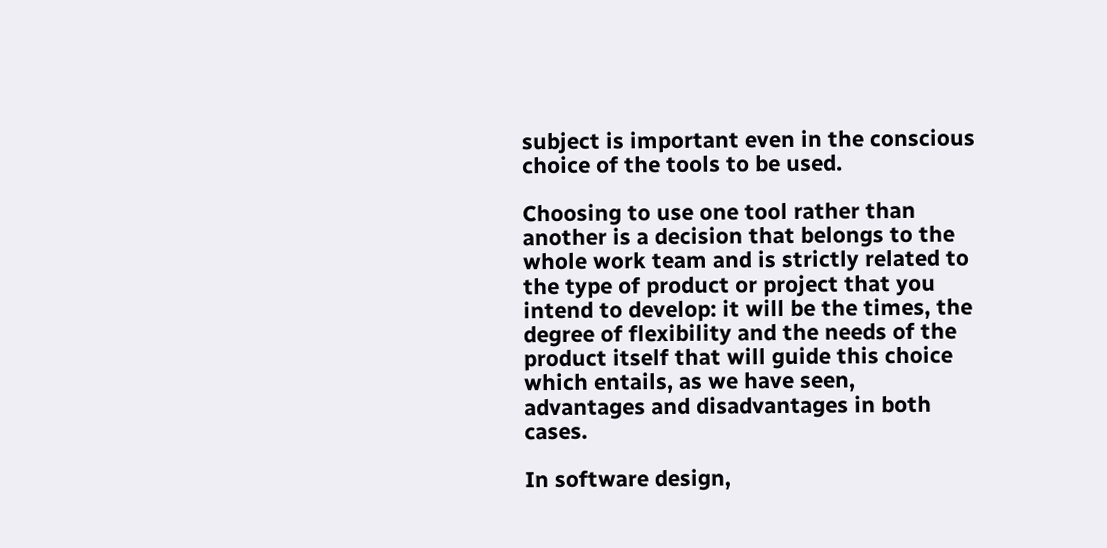subject is important even in the conscious choice of the tools to be used.

Choosing to use one tool rather than another is a decision that belongs to the whole work team and is strictly related to the type of product or project that you intend to develop: it will be the times, the degree of flexibility and the needs of the product itself that will guide this choice which entails, as we have seen, advantages and disadvantages in both cases.

In software design,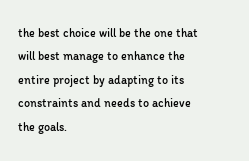the best choice will be the one that will best manage to enhance the entire project by adapting to its constraints and needs to achieve the goals.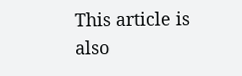This article is also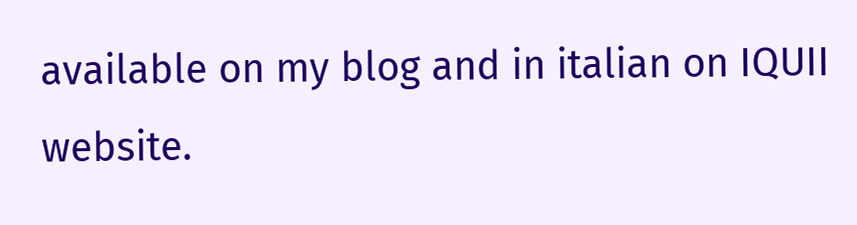available on my blog and in italian on IQUII website.